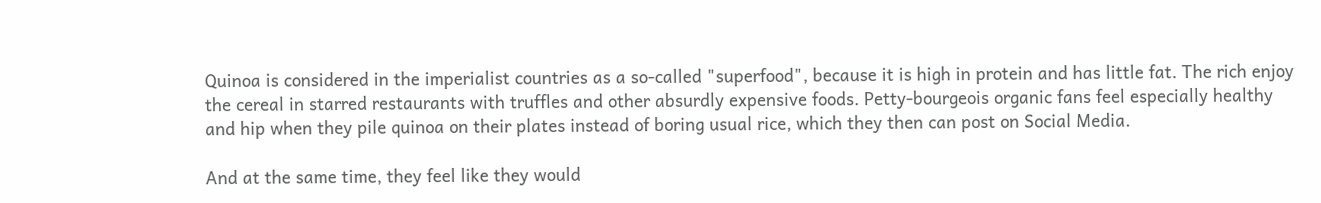Quinoa is considered in the imperialist countries as a so-called "superfood", because it is high in protein and has little fat. The rich enjoy the cereal in starred restaurants with truffles and other absurdly expensive foods. Petty-bourgeois organic fans feel especially healthy and hip when they pile quinoa on their plates instead of boring usual rice, which they then can post on Social Media.

And at the same time, they feel like they would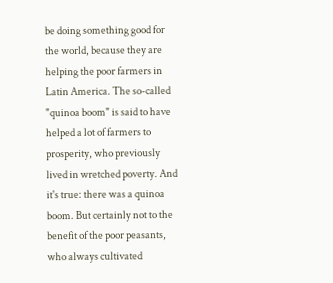be doing something good for the world, because they are helping the poor farmers in Latin America. The so-called "quinoa boom" is said to have helped a lot of farmers to prosperity, who previously lived in wretched poverty. And it's true: there was a quinoa boom. But certainly not to the benefit of the poor peasants, who always cultivated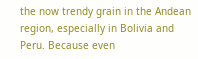the now trendy grain in the Andean region, especially in Bolivia and Peru. Because even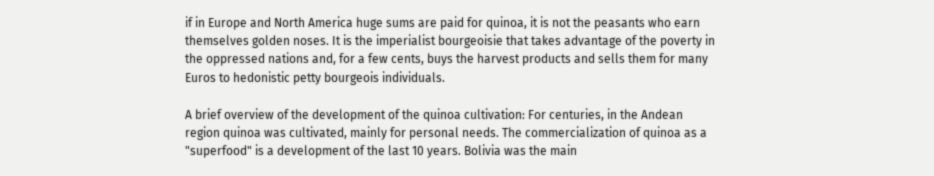if in Europe and North America huge sums are paid for quinoa, it is not the peasants who earn themselves golden noses. It is the imperialist bourgeoisie that takes advantage of the poverty in the oppressed nations and, for a few cents, buys the harvest products and sells them for many Euros to hedonistic petty bourgeois individuals.

A brief overview of the development of the quinoa cultivation: For centuries, in the Andean region quinoa was cultivated, mainly for personal needs. The commercialization of quinoa as a "superfood" is a development of the last 10 years. Bolivia was the main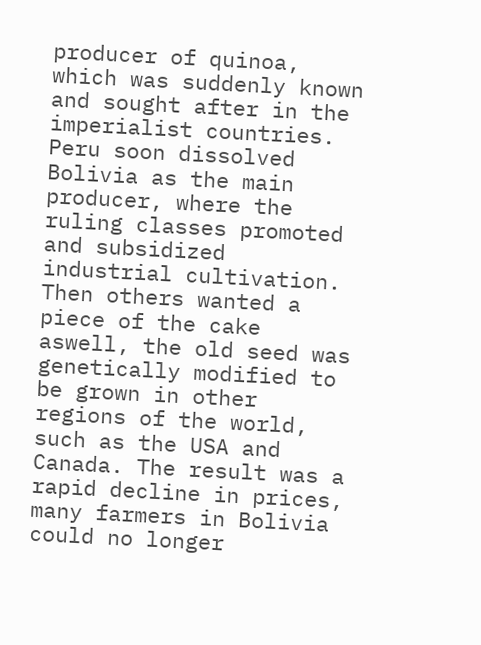producer of quinoa, which was suddenly known and sought after in the imperialist countries. Peru soon dissolved Bolivia as the main producer, where the ruling classes promoted and subsidized industrial cultivation. Then others wanted a piece of the cake aswell, the old seed was genetically modified to be grown in other regions of the world, such as the USA and Canada. The result was a rapid decline in prices, many farmers in Bolivia could no longer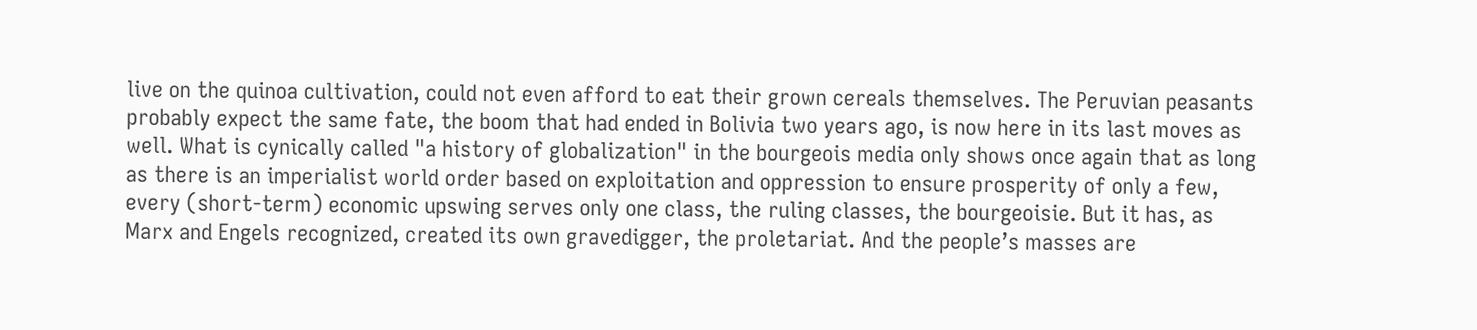live on the quinoa cultivation, could not even afford to eat their grown cereals themselves. The Peruvian peasants probably expect the same fate, the boom that had ended in Bolivia two years ago, is now here in its last moves as well. What is cynically called "a history of globalization" in the bourgeois media only shows once again that as long as there is an imperialist world order based on exploitation and oppression to ensure prosperity of only a few, every (short-term) economic upswing serves only one class, the ruling classes, the bourgeoisie. But it has, as Marx and Engels recognized, created its own gravedigger, the proletariat. And the people’s masses are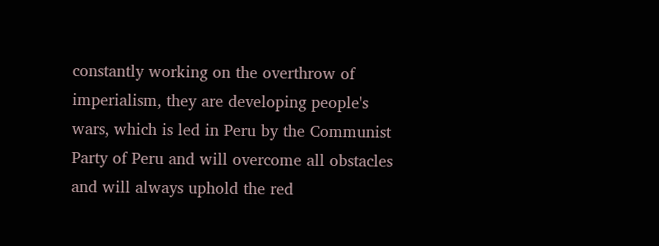constantly working on the overthrow of imperialism, they are developing people's wars, which is led in Peru by the Communist Party of Peru and will overcome all obstacles and will always uphold the red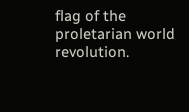flag of the proletarian world revolution.